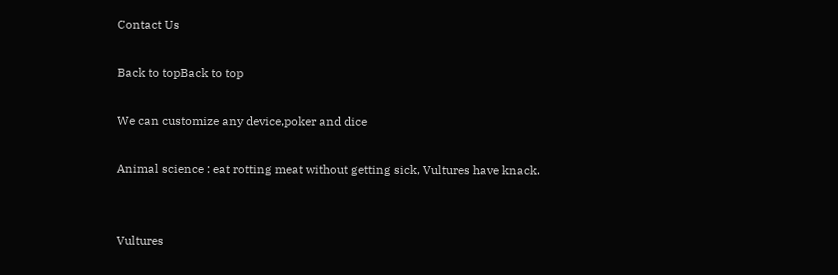Contact Us

Back to topBack to top

We can customize any device,poker and dice

Animal science : eat rotting meat without getting sick, Vultures have knack.


Vultures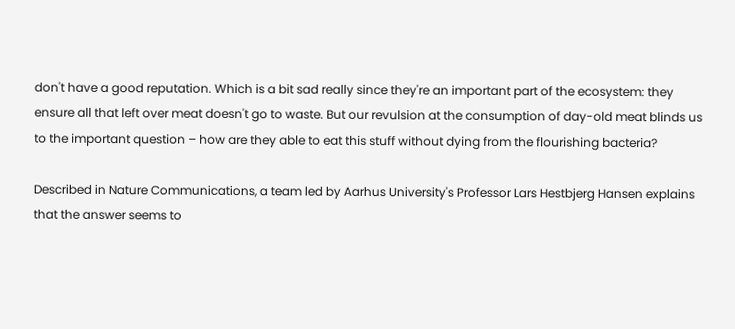don't have a good reputation. Which is a bit sad really since they're an important part of the ecosystem: they ensure all that left over meat doesn't go to waste. But our revulsion at the consumption of day-old meat blinds us to the important question – how are they able to eat this stuff without dying from the flourishing bacteria?

Described in Nature Communications, a team led by Aarhus University's Professor Lars Hestbjerg Hansen explains that the answer seems to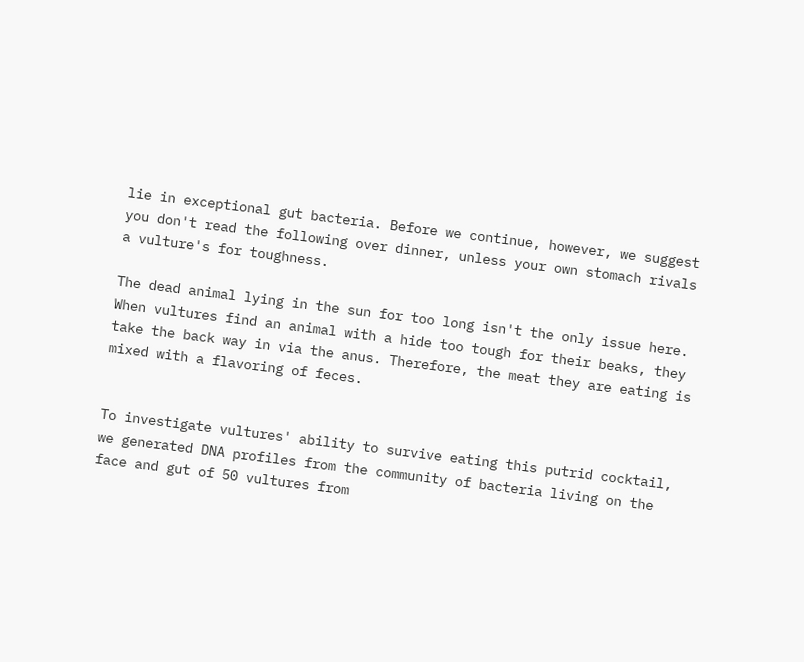lie in exceptional gut bacteria. Before we continue, however, we suggest you don't read the following over dinner, unless your own stomach rivals a vulture's for toughness.

The dead animal lying in the sun for too long isn't the only issue here. When vultures find an animal with a hide too tough for their beaks, they take the back way in via the anus. Therefore, the meat they are eating is mixed with a flavoring of feces.


To investigate vultures' ability to survive eating this putrid cocktail, we generated DNA profiles from the community of bacteria living on the face and gut of 50 vultures from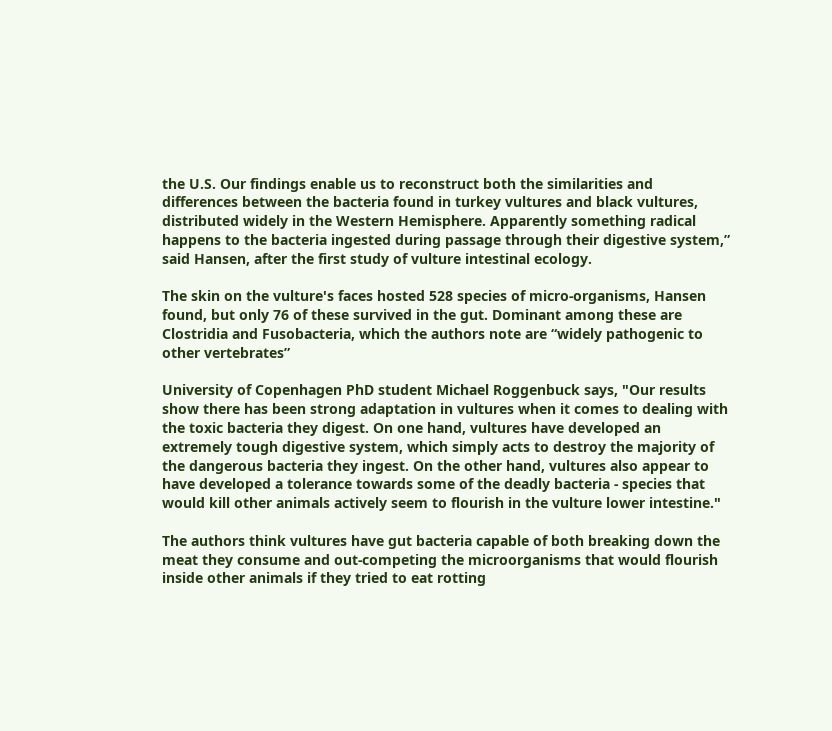the U.S. Our findings enable us to reconstruct both the similarities and differences between the bacteria found in turkey vultures and black vultures, distributed widely in the Western Hemisphere. Apparently something radical happens to the bacteria ingested during passage through their digestive system,” said Hansen, after the first study of vulture intestinal ecology.

The skin on the vulture's faces hosted 528 species of micro-organisms, Hansen found, but only 76 of these survived in the gut. Dominant among these are Clostridia and Fusobacteria, which the authors note are “widely pathogenic to other vertebrates”

University of Copenhagen PhD student Michael Roggenbuck says, "Our results show there has been strong adaptation in vultures when it comes to dealing with the toxic bacteria they digest. On one hand, vultures have developed an extremely tough digestive system, which simply acts to destroy the majority of the dangerous bacteria they ingest. On the other hand, vultures also appear to have developed a tolerance towards some of the deadly bacteria - species that would kill other animals actively seem to flourish in the vulture lower intestine."

The authors think vultures have gut bacteria capable of both breaking down the meat they consume and out-competing the microorganisms that would flourish inside other animals if they tried to eat rotting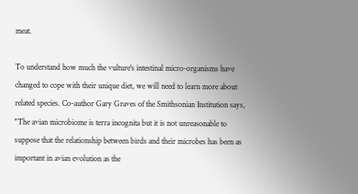meat.

To understand how much the vulture's intestinal micro-organisms have changed to cope with their unique diet, we will need to learn more about related species. Co-author Gary Graves of the Smithsonian Institution says, "The avian microbiome is terra incognita but it is not unreasonable to suppose that the relationship between birds and their microbes has been as important in avian evolution as the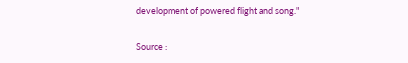development of powered flight and song."

Source :